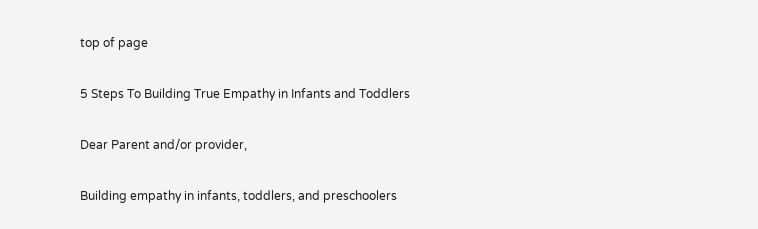top of page

5 Steps To Building True Empathy in Infants and Toddlers

Dear Parent and/or provider,

Building empathy in infants, toddlers, and preschoolers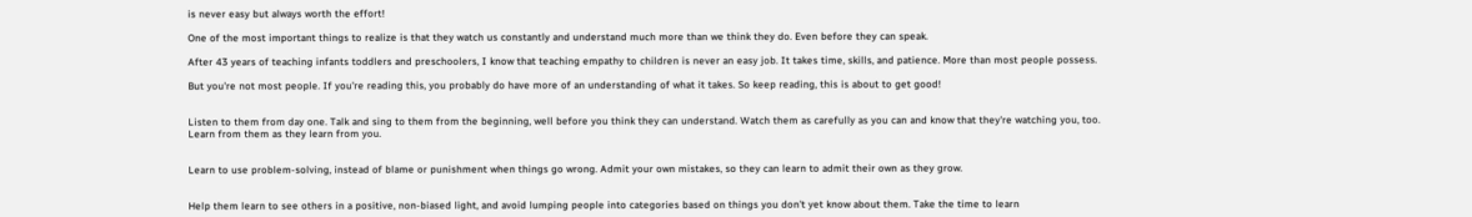is never easy but always worth the effort!

One of the most important things to realize is that they watch us constantly and understand much more than we think they do. Even before they can speak.

After 43 years of teaching infants toddlers and preschoolers, I know that teaching empathy to children is never an easy job. It takes time, skills, and patience. More than most people possess.

But you're not most people. If you're reading this, you probably do have more of an understanding of what it takes. So keep reading, this is about to get good!


Listen to them from day one. Talk and sing to them from the beginning, well before you think they can understand. Watch them as carefully as you can and know that they're watching you, too. Learn from them as they learn from you.


Learn to use problem-solving, instead of blame or punishment when things go wrong. Admit your own mistakes, so they can learn to admit their own as they grow.


Help them learn to see others in a positive, non-biased light, and avoid lumping people into categories based on things you don't yet know about them. Take the time to learn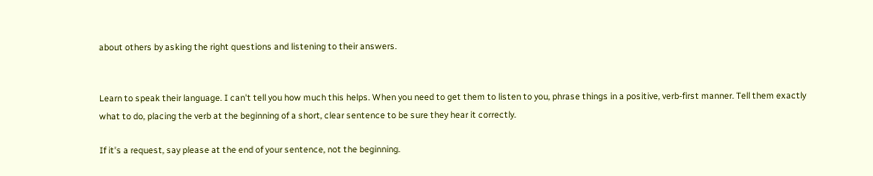about others by asking the right questions and listening to their answers.


Learn to speak their language. I can't tell you how much this helps. When you need to get them to listen to you, phrase things in a positive, verb-first manner. Tell them exactly what to do, placing the verb at the beginning of a short, clear sentence to be sure they hear it correctly.

If it's a request, say please at the end of your sentence, not the beginning.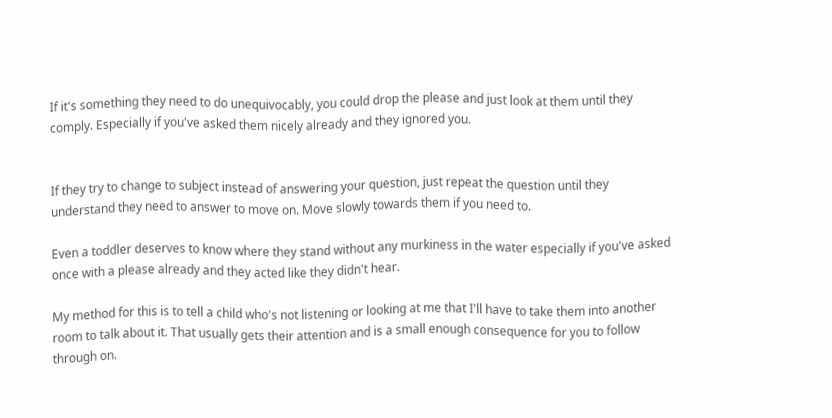If it's something they need to do unequivocably, you could drop the please and just look at them until they comply. Especially if you've asked them nicely already and they ignored you.


If they try to change to subject instead of answering your question, just repeat the question until they understand they need to answer to move on. Move slowly towards them if you need to.

Even a toddler deserves to know where they stand without any murkiness in the water especially if you've asked once with a please already and they acted like they didn't hear.

My method for this is to tell a child who's not listening or looking at me that I'll have to take them into another room to talk about it. That usually gets their attention and is a small enough consequence for you to follow through on.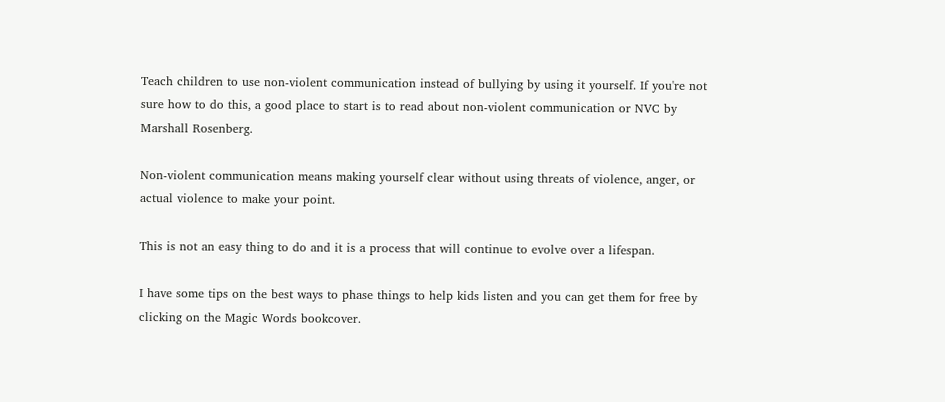Teach children to use non-violent communication instead of bullying by using it yourself. If you're not sure how to do this, a good place to start is to read about non-violent communication or NVC by Marshall Rosenberg.

Non-violent communication means making yourself clear without using threats of violence, anger, or actual violence to make your point.

This is not an easy thing to do and it is a process that will continue to evolve over a lifespan.

I have some tips on the best ways to phase things to help kids listen and you can get them for free by clicking on the Magic Words bookcover.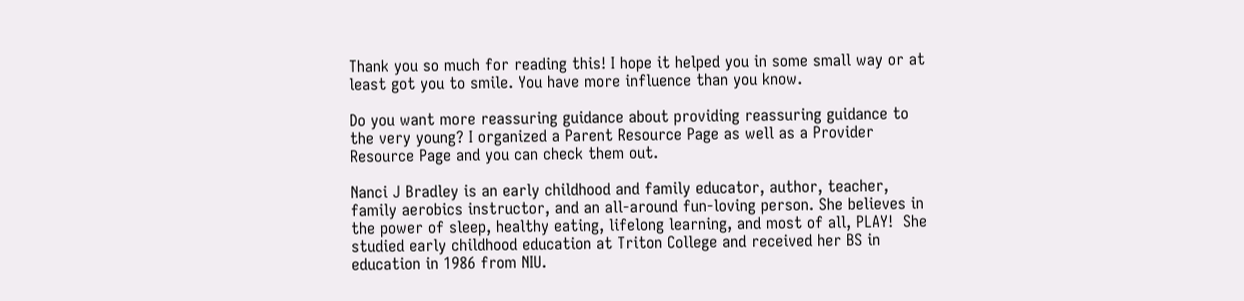Thank you so much for reading this! I hope it helped you in some small way or at least got you to smile. You have more influence than you know.

Do you want more reassuring guidance about providing reassuring guidance to the very young? I organized a Parent Resource Page as well as a Provider Resource Page and you can check them out.

Nanci J Bradley is an early childhood and family educator, author, teacher, family aerobics instructor, and an all-around fun-loving person. She believes in the power of sleep, healthy eating, lifelong learning, and most of all, PLAY!  She studied early childhood education at Triton College and received her BS in education in 1986 from NIU.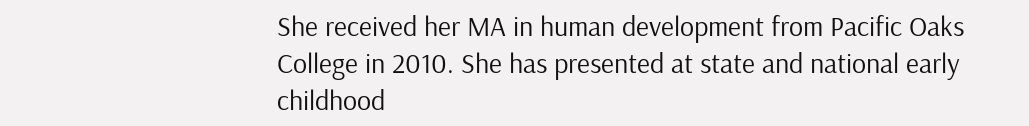She received her MA in human development from Pacific Oaks College in 2010. She has presented at state and national early childhood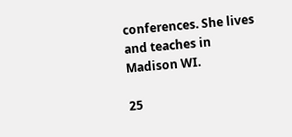conferences. She lives and teaches in Madison WI.

25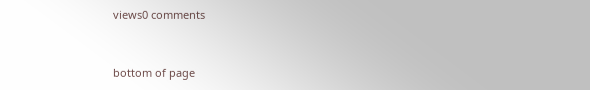views0 comments


bottom of page